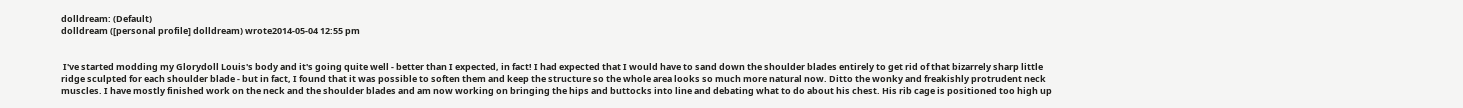dolldream: (Default)
dolldream ([personal profile] dolldream) wrote2014-05-04 12:55 pm


 I've started modding my Glorydoll Louis's body and it's going quite well - better than I expected, in fact! I had expected that I would have to sand down the shoulder blades entirely to get rid of that bizarrely sharp little ridge sculpted for each shoulder blade - but in fact, I found that it was possible to soften them and keep the structure so the whole area looks so much more natural now. Ditto the wonky and freakishly protrudent neck muscles. I have mostly finished work on the neck and the shoulder blades and am now working on bringing the hips and buttocks into line and debating what to do about his chest. His rib cage is positioned too high up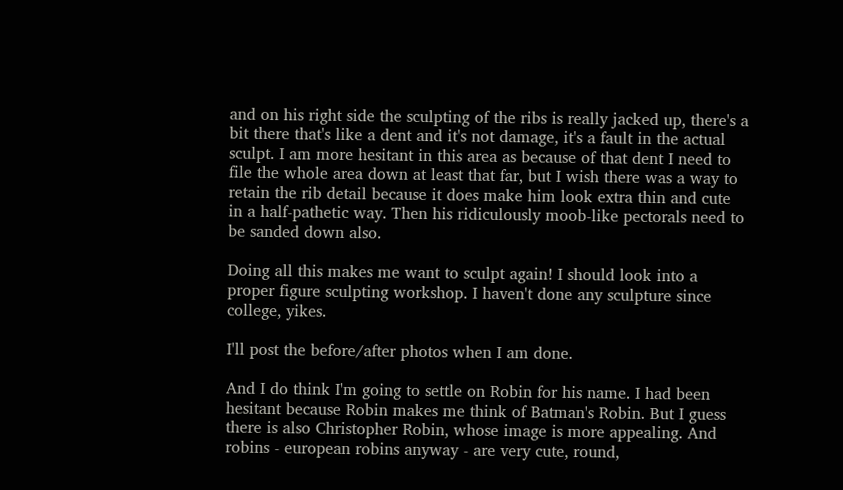and on his right side the sculpting of the ribs is really jacked up, there's a bit there that's like a dent and it's not damage, it's a fault in the actual sculpt. I am more hesitant in this area as because of that dent I need to file the whole area down at least that far, but I wish there was a way to retain the rib detail because it does make him look extra thin and cute in a half-pathetic way. Then his ridiculously moob-like pectorals need to be sanded down also.

Doing all this makes me want to sculpt again! I should look into a proper figure sculpting workshop. I haven't done any sculpture since college, yikes.

I'll post the before/after photos when I am done.

And I do think I'm going to settle on Robin for his name. I had been hesitant because Robin makes me think of Batman's Robin. But I guess there is also Christopher Robin, whose image is more appealing. And robins - european robins anyway - are very cute, round,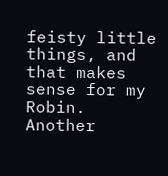feisty little things, and that makes sense for my Robin. Another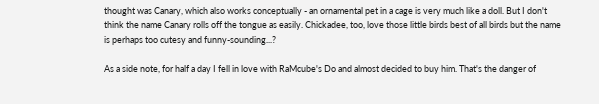thought was Canary, which also works conceptually - an ornamental pet in a cage is very much like a doll. But I don't think the name Canary rolls off the tongue as easily. Chickadee, too, love those little birds best of all birds but the name is perhaps too cutesy and funny-sounding...?

As a side note, for half a day I fell in love with RaMcube's Do and almost decided to buy him. That's the danger of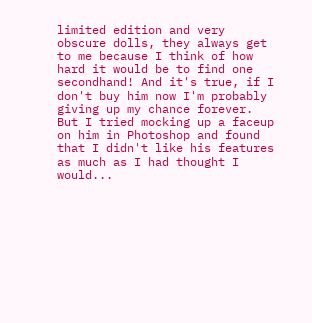limited edition and very obscure dolls, they always get to me because I think of how hard it would be to find one secondhand! And it's true, if I don't buy him now I'm probably giving up my chance forever. But I tried mocking up a faceup on him in Photoshop and found that I didn't like his features as much as I had thought I would...